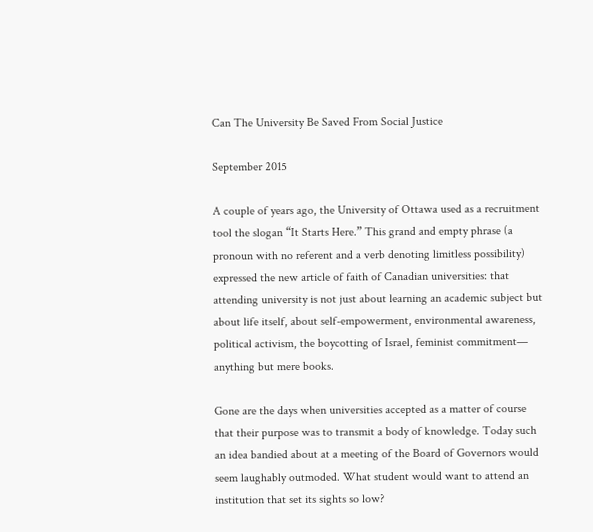Can The University Be Saved From Social Justice

September 2015

A couple of years ago, the University of Ottawa used as a recruitment tool the slogan “It Starts Here.” This grand and empty phrase (a pronoun with no referent and a verb denoting limitless possibility) expressed the new article of faith of Canadian universities: that attending university is not just about learning an academic subject but about life itself, about self-empowerment, environmental awareness, political activism, the boycotting of Israel, feminist commitment— anything but mere books.

Gone are the days when universities accepted as a matter of course that their purpose was to transmit a body of knowledge. Today such an idea bandied about at a meeting of the Board of Governors would seem laughably outmoded. What student would want to attend an institution that set its sights so low?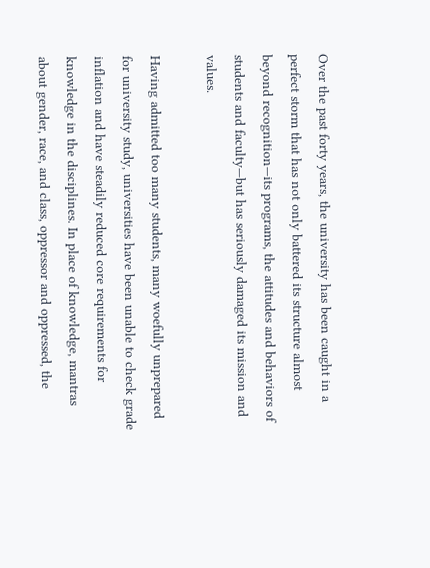Over the past forty years, the university has been caught in a perfect storm that has not only battered its structure almost beyond recognition—its programs, the attitudes and behaviors of students and faculty—but has seriously damaged its mission and values.

Having admitted too many students, many woefully unprepared for university study, universities have been unable to check grade inflation and have steadily reduced core requirements for knowledge in the disciplines. In place of knowledge, mantras about gender, race, and class, oppressor and oppressed, the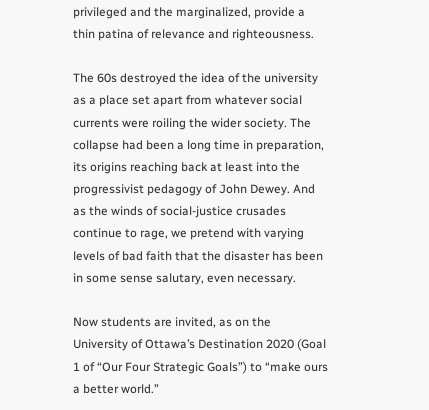privileged and the marginalized, provide a thin patina of relevance and righteousness.

The 60s destroyed the idea of the university as a place set apart from whatever social currents were roiling the wider society. The collapse had been a long time in preparation, its origins reaching back at least into the progressivist pedagogy of John Dewey. And as the winds of social-justice crusades continue to rage, we pretend with varying levels of bad faith that the disaster has been in some sense salutary, even necessary.

Now students are invited, as on the University of Ottawa’s Destination 2020 (Goal 1 of “Our Four Strategic Goals”) to “make ours a better world.”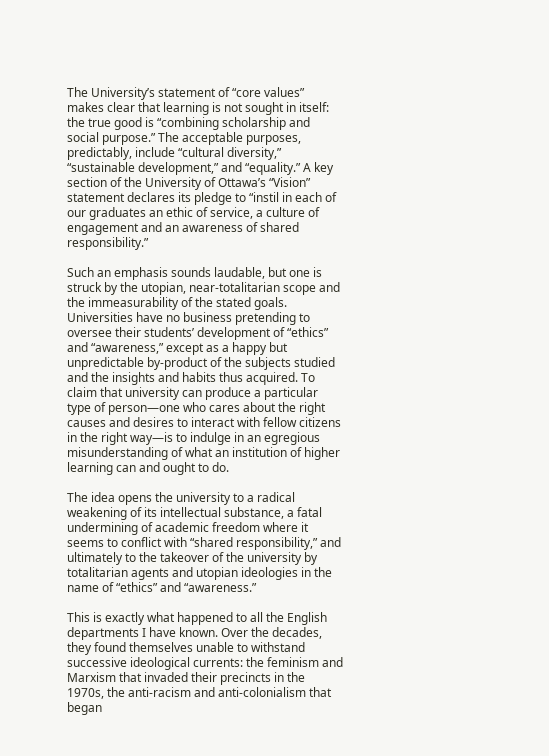The University’s statement of “core values” makes clear that learning is not sought in itself: the true good is “combining scholarship and social purpose.” The acceptable purposes, predictably, include “cultural diversity,” “sustainable development,” and “equality.” A key section of the University of Ottawa’s “Vision” statement declares its pledge to “instil in each of our graduates an ethic of service, a culture of engagement and an awareness of shared responsibility.”

Such an emphasis sounds laudable, but one is struck by the utopian, near-totalitarian scope and the immeasurability of the stated goals. Universities have no business pretending to oversee their students’ development of “ethics” and “awareness,” except as a happy but unpredictable by-product of the subjects studied and the insights and habits thus acquired. To claim that university can produce a particular type of person—one who cares about the right causes and desires to interact with fellow citizens in the right way—is to indulge in an egregious misunderstanding of what an institution of higher learning can and ought to do.

The idea opens the university to a radical weakening of its intellectual substance, a fatal undermining of academic freedom where it seems to conflict with “shared responsibility,” and ultimately to the takeover of the university by totalitarian agents and utopian ideologies in the name of “ethics” and “awareness.”

This is exactly what happened to all the English departments I have known. Over the decades, they found themselves unable to withstand successive ideological currents: the feminism and Marxism that invaded their precincts in the 1970s, the anti-racism and anti-colonialism that began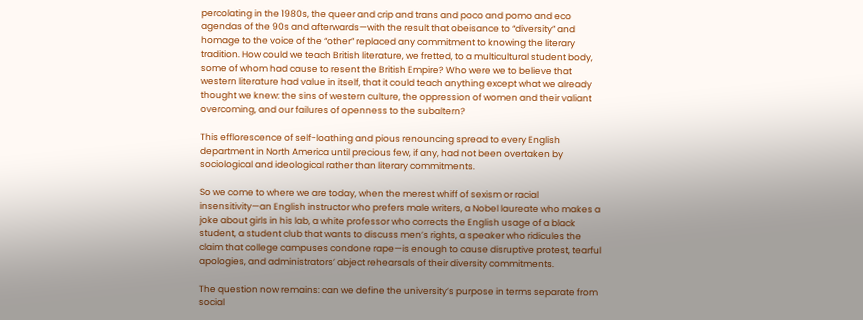percolating in the 1980s, the queer and crip and trans and poco and pomo and eco agendas of the 90s and afterwards—with the result that obeisance to “diversity” and homage to the voice of the “other” replaced any commitment to knowing the literary tradition. How could we teach British literature, we fretted, to a multicultural student body, some of whom had cause to resent the British Empire? Who were we to believe that western literature had value in itself, that it could teach anything except what we already thought we knew: the sins of western culture, the oppression of women and their valiant overcoming, and our failures of openness to the subaltern?

This efflorescence of self-loathing and pious renouncing spread to every English department in North America until precious few, if any, had not been overtaken by sociological and ideological rather than literary commitments.

So we come to where we are today, when the merest whiff of sexism or racial insensitivity—an English instructor who prefers male writers, a Nobel laureate who makes a joke about girls in his lab, a white professor who corrects the English usage of a black student, a student club that wants to discuss men’s rights, a speaker who ridicules the claim that college campuses condone rape—is enough to cause disruptive protest, tearful apologies, and administrators’ abject rehearsals of their diversity commitments.

The question now remains: can we define the university’s purpose in terms separate from social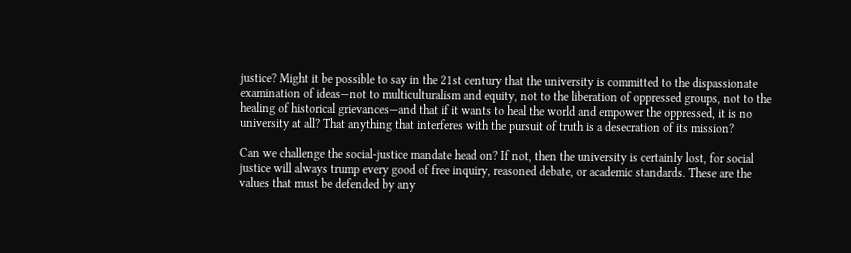justice? Might it be possible to say in the 21st century that the university is committed to the dispassionate examination of ideas—not to multiculturalism and equity, not to the liberation of oppressed groups, not to the healing of historical grievances—and that if it wants to heal the world and empower the oppressed, it is no university at all? That anything that interferes with the pursuit of truth is a desecration of its mission?

Can we challenge the social-justice mandate head on? If not, then the university is certainly lost, for social justice will always trump every good of free inquiry, reasoned debate, or academic standards. These are the values that must be defended by any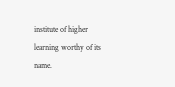institute of higher learning worthy of its name.